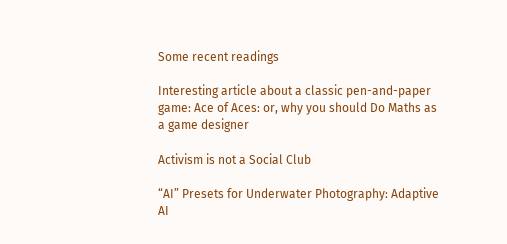Some recent readings

Interesting article about a classic pen-and-paper game: Ace of Aces: or, why you should Do Maths as a game designer

Activism is not a Social Club

“AI” Presets for Underwater Photography: Adaptive AI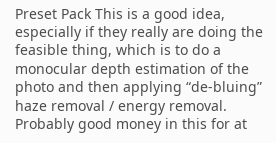Preset Pack This is a good idea, especially if they really are doing the feasible thing, which is to do a monocular depth estimation of the photo and then applying “de-bluing” haze removal / energy removal. Probably good money in this for at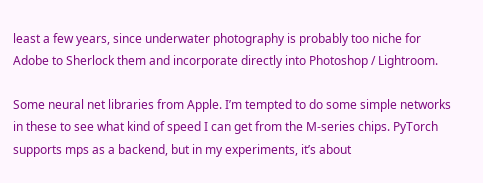least a few years, since underwater photography is probably too niche for Adobe to Sherlock them and incorporate directly into Photoshop / Lightroom.

Some neural net libraries from Apple. I’m tempted to do some simple networks in these to see what kind of speed I can get from the M-series chips. PyTorch supports mps as a backend, but in my experiments, it’s about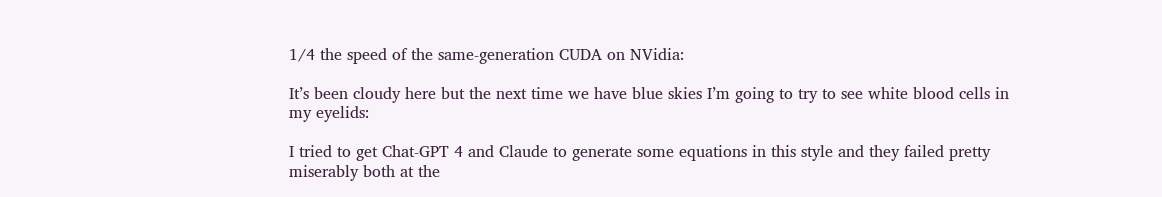1/4 the speed of the same-generation CUDA on NVidia:

It’s been cloudy here but the next time we have blue skies I’m going to try to see white blood cells in my eyelids:

I tried to get Chat-GPT 4 and Claude to generate some equations in this style and they failed pretty miserably both at the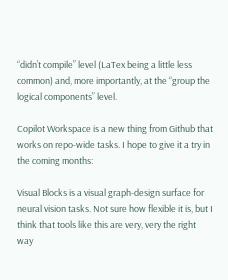“didn’t compile” level (LaTex being a little less common) and, more importantly, at the “group the logical components” level.

Copilot Workspace is a new thing from Github that works on repo-wide tasks. I hope to give it a try in the coming months:

Visual Blocks is a visual graph-design surface for neural vision tasks. Not sure how flexible it is, but I think that tools like this are very, very the right way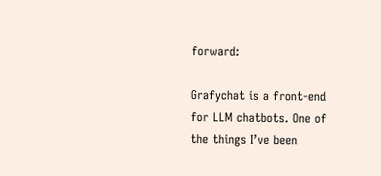forward:

Grafychat is a front-end for LLM chatbots. One of the things I’ve been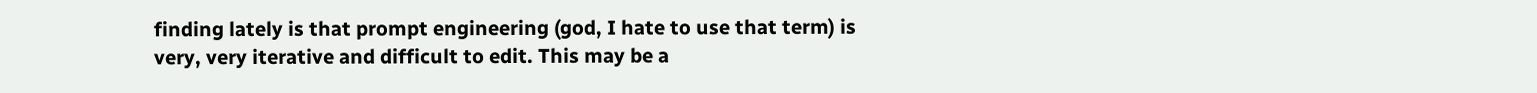finding lately is that prompt engineering (god, I hate to use that term) is very, very iterative and difficult to edit. This may be a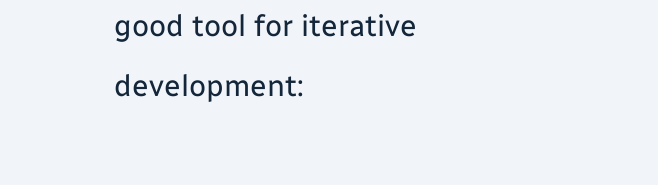good tool for iterative development: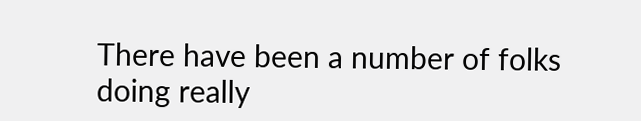There have been a number of folks doing really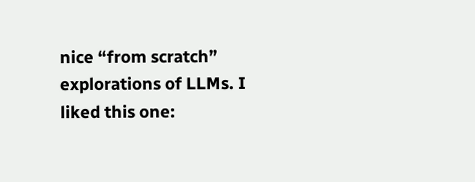nice “from scratch” explorations of LLMs. I liked this one: